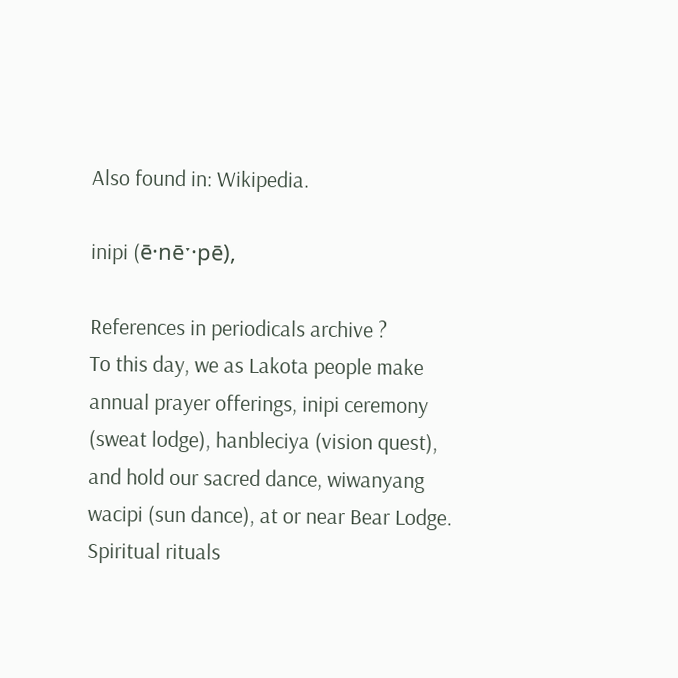Also found in: Wikipedia.

inipi (ē·nēˑ·pē),

References in periodicals archive ?
To this day, we as Lakota people make annual prayer offerings, inipi ceremony (sweat lodge), hanbleciya (vision quest), and hold our sacred dance, wiwanyang wacipi (sun dance), at or near Bear Lodge.
Spiritual rituals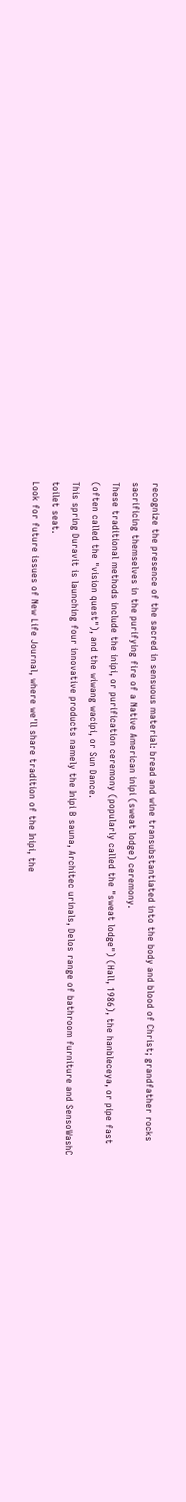recognize the presence of the sacred in sensuous material: bread and wine transubstantiated into the body and blood of Christ; grandfather rocks sacrificing themselves in the purifying fire of a Native American inipi (sweat lodge) ceremony.
These traditional methods include the inipi, or purification ceremony (popularly called the "sweat lodge") (Hall, 1986), the hanbleceya, or pipe fast (often called the "vision quest"), and the wiwang wacipi, or Sun Dance.
This spring Duravit is launching four innovative products namely the Inipi B sauna, Architec urinals, Delos range of bathroom furniture and SensoWashC toilet seat.
Look for future issues of New Life Journal, where we'll share tradition of the Inipi, the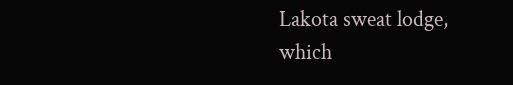Lakota sweat lodge, which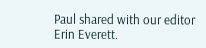Paul shared with our editor Erin Everett.